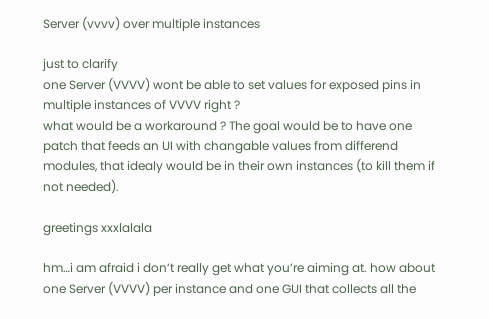Server (vvvv) over multiple instances

just to clarify
one Server (VVVV) wont be able to set values for exposed pins in multiple instances of VVVV right ?
what would be a workaround ? The goal would be to have one patch that feeds an UI with changable values from differend modules, that idealy would be in their own instances (to kill them if not needed).

greetings xxxlalala

hm…i am afraid i don’t really get what you’re aiming at. how about one Server (VVVV) per instance and one GUI that collects all the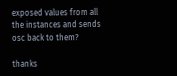exposed values from all the instances and sends osc back to them?

thanks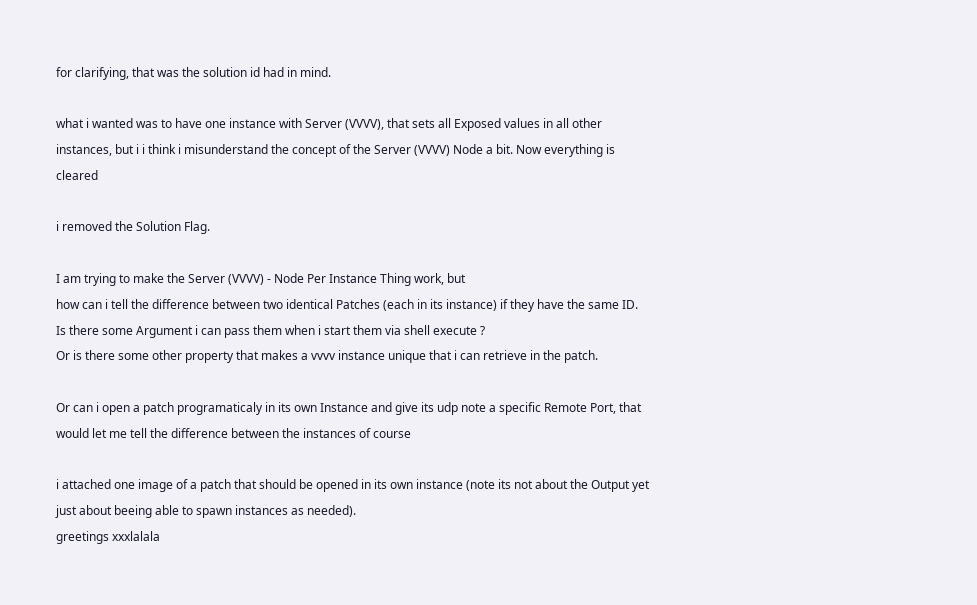for clarifying, that was the solution id had in mind.

what i wanted was to have one instance with Server (VVVV), that sets all Exposed values in all other instances, but i i think i misunderstand the concept of the Server (VVVV) Node a bit. Now everything is cleared

i removed the Solution Flag.

I am trying to make the Server (VVVV) - Node Per Instance Thing work, but
how can i tell the difference between two identical Patches (each in its instance) if they have the same ID.
Is there some Argument i can pass them when i start them via shell execute ?
Or is there some other property that makes a vvvv instance unique that i can retrieve in the patch.

Or can i open a patch programaticaly in its own Instance and give its udp note a specific Remote Port, that would let me tell the difference between the instances of course

i attached one image of a patch that should be opened in its own instance (note its not about the Output yet just about beeing able to spawn instances as needed).
greetings xxxlalala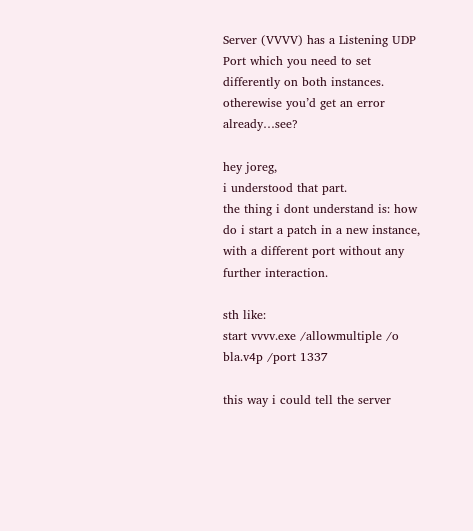Server (VVVV) has a Listening UDP Port which you need to set differently on both instances. otherewise you’d get an error already…see?

hey joreg,
i understood that part.
the thing i dont understand is: how do i start a patch in a new instance, with a different port without any further interaction.

sth like:
start vvvv.exe /allowmultiple /o bla.v4p /port 1337

this way i could tell the server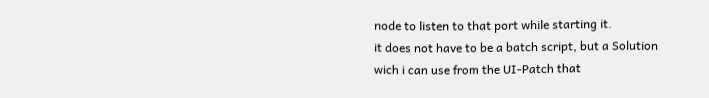node to listen to that port while starting it.
it does not have to be a batch script, but a Solution wich i can use from the UI-Patch that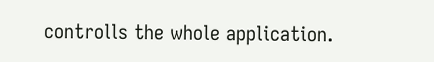controlls the whole application.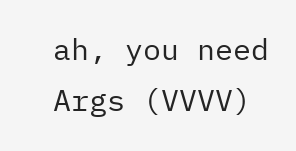ah, you need Args (VVVV)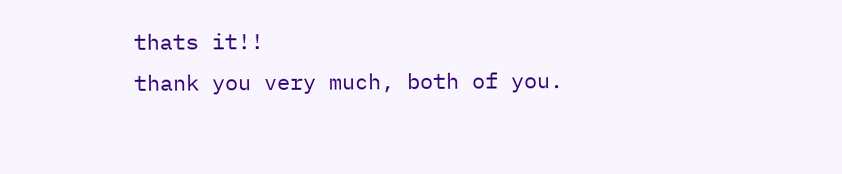thats it!!
thank you very much, both of you.